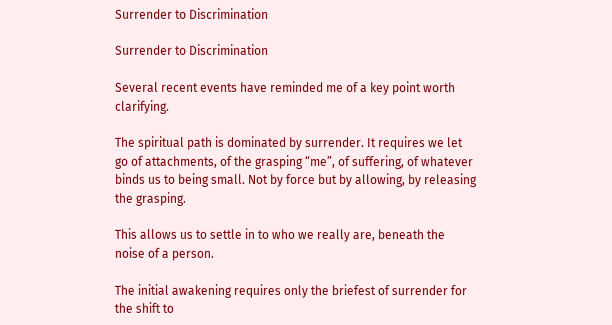Surrender to Discrimination

Surrender to Discrimination

Several recent events have reminded me of a key point worth clarifying.

The spiritual path is dominated by surrender. It requires we let go of attachments, of the grasping “me”, of suffering, of whatever binds us to being small. Not by force but by allowing, by releasing the grasping.

This allows us to settle in to who we really are, beneath the noise of a person.

The initial awakening requires only the briefest of surrender for the shift to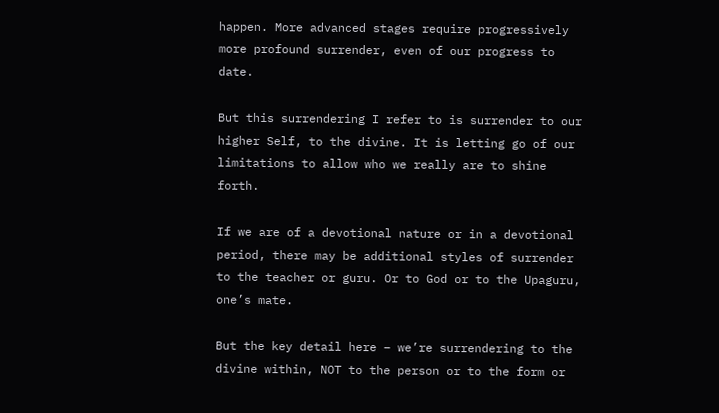happen. More advanced stages require progressively more profound surrender, even of our progress to date.

But this surrendering I refer to is surrender to our higher Self, to the divine. It is letting go of our limitations to allow who we really are to shine forth.

If we are of a devotional nature or in a devotional period, there may be additional styles of surrender to the teacher or guru. Or to God or to the Upaguru, one’s mate.

But the key detail here – we’re surrendering to the divine within, NOT to the person or to the form or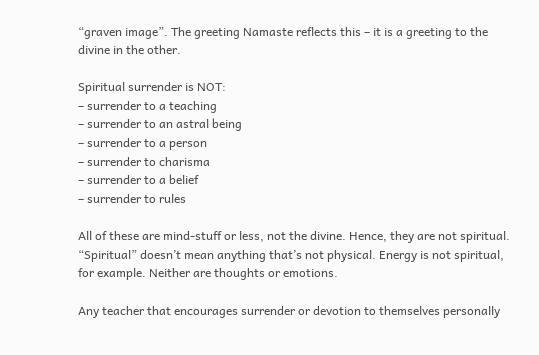“graven image”. The greeting Namaste reflects this – it is a greeting to the divine in the other.

Spiritual surrender is NOT:
– surrender to a teaching
– surrender to an astral being
– surrender to a person
– surrender to charisma
– surrender to a belief
– surrender to rules

All of these are mind-stuff or less, not the divine. Hence, they are not spiritual. “Spiritual” doesn’t mean anything that’s not physical. Energy is not spiritual, for example. Neither are thoughts or emotions.

Any teacher that encourages surrender or devotion to themselves personally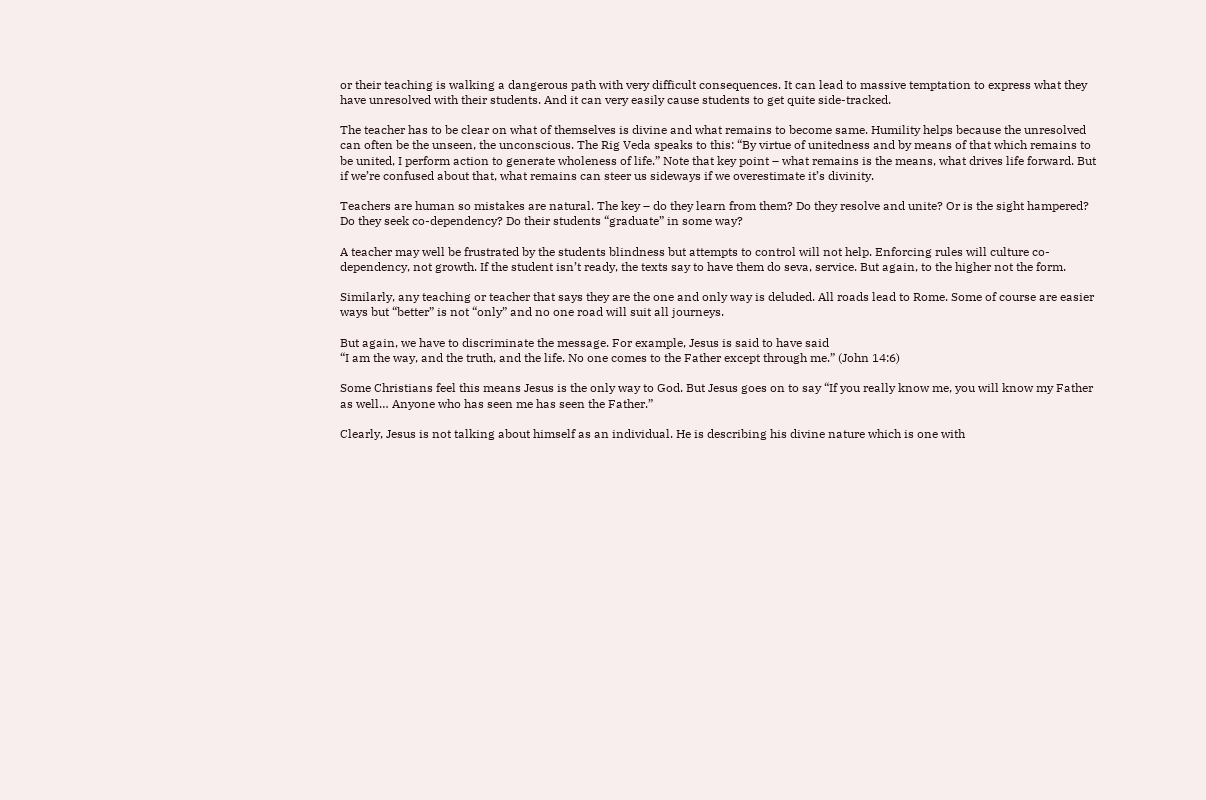or their teaching is walking a dangerous path with very difficult consequences. It can lead to massive temptation to express what they have unresolved with their students. And it can very easily cause students to get quite side-tracked.

The teacher has to be clear on what of themselves is divine and what remains to become same. Humility helps because the unresolved can often be the unseen, the unconscious. The Rig Veda speaks to this: “By virtue of unitedness and by means of that which remains to be united, I perform action to generate wholeness of life.” Note that key point – what remains is the means, what drives life forward. But if we’re confused about that, what remains can steer us sideways if we overestimate it’s divinity.

Teachers are human so mistakes are natural. The key – do they learn from them? Do they resolve and unite? Or is the sight hampered? Do they seek co-dependency? Do their students “graduate” in some way?

A teacher may well be frustrated by the students blindness but attempts to control will not help. Enforcing rules will culture co-dependency, not growth. If the student isn’t ready, the texts say to have them do seva, service. But again, to the higher not the form.

Similarly, any teaching or teacher that says they are the one and only way is deluded. All roads lead to Rome. Some of course are easier ways but “better” is not “only” and no one road will suit all journeys.

But again, we have to discriminate the message. For example, Jesus is said to have said
“I am the way, and the truth, and the life. No one comes to the Father except through me.” (John 14:6)

Some Christians feel this means Jesus is the only way to God. But Jesus goes on to say “If you really know me, you will know my Father as well… Anyone who has seen me has seen the Father.”

Clearly, Jesus is not talking about himself as an individual. He is describing his divine nature which is one with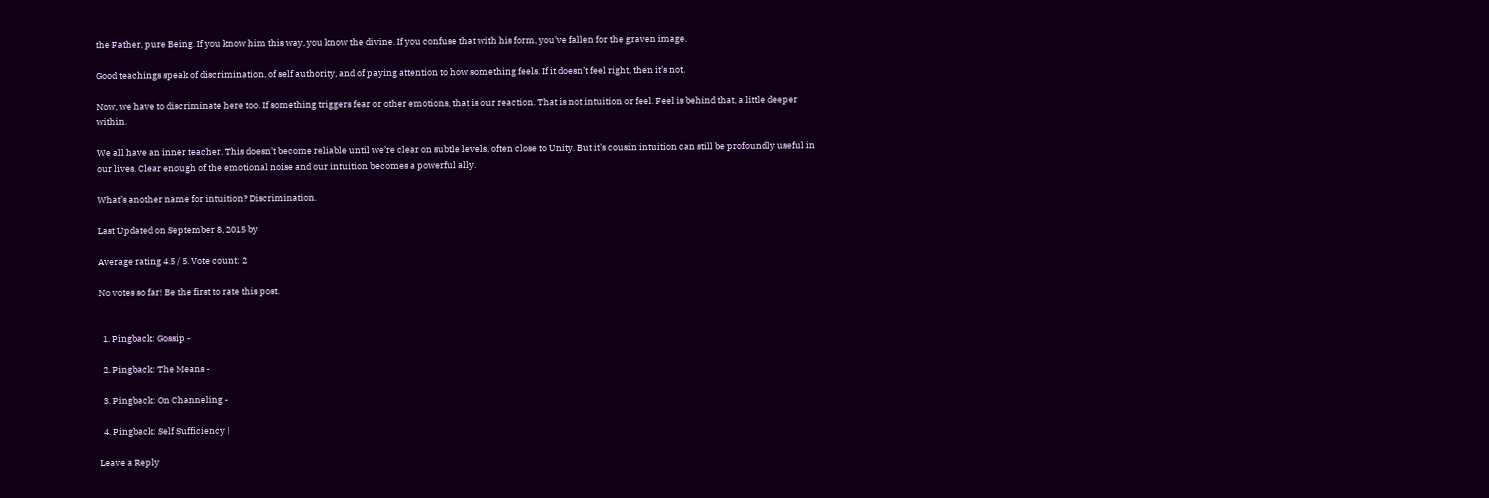the Father, pure Being. If you know him this way, you know the divine. If you confuse that with his form, you’ve fallen for the graven image.

Good teachings speak of discrimination, of self authority, and of paying attention to how something feels. If it doesn’t feel right, then it’s not.

Now, we have to discriminate here too. If something triggers fear or other emotions, that is our reaction. That is not intuition or feel. Feel is behind that, a little deeper within.

We all have an inner teacher. This doesn’t become reliable until we’re clear on subtle levels, often close to Unity. But it’s cousin intuition can still be profoundly useful in our lives. Clear enough of the emotional noise and our intuition becomes a powerful ally.

What’s another name for intuition? Discrimination.

Last Updated on September 8, 2015 by

Average rating 4.5 / 5. Vote count: 2

No votes so far! Be the first to rate this post.


  1. Pingback: Gossip -

  2. Pingback: The Means -

  3. Pingback: On Channeling -

  4. Pingback: Self Sufficiency |

Leave a Reply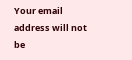Your email address will not be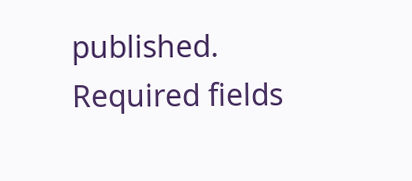published. Required fields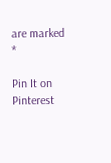are marked *

Pin It on Pinterest